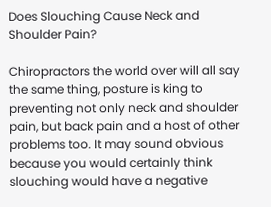Does Slouching Cause Neck and Shoulder Pain?

Chiropractors the world over will all say the same thing, posture is king to preventing not only neck and shoulder pain, but back pain and a host of other problems too. It may sound obvious because you would certainly think slouching would have a negative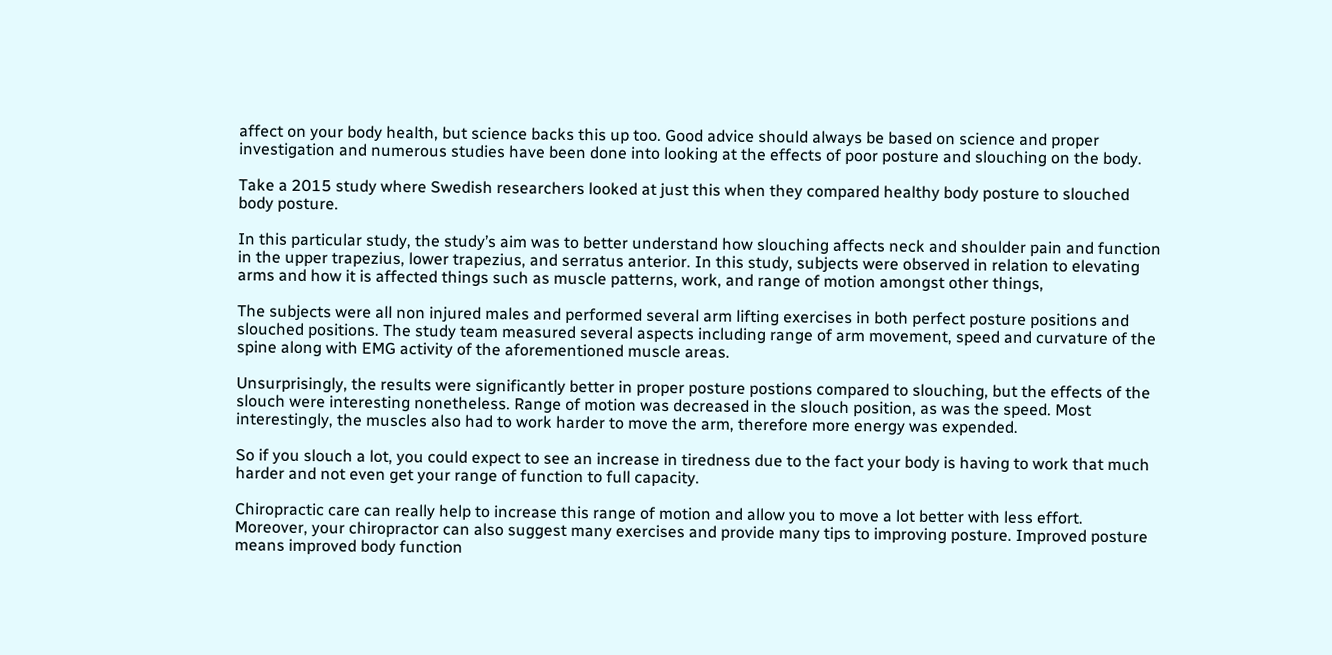affect on your body health, but science backs this up too. Good advice should always be based on science and proper investigation and numerous studies have been done into looking at the effects of poor posture and slouching on the body.

Take a 2015 study where Swedish researchers looked at just this when they compared healthy body posture to slouched body posture.

In this particular study, the study’s aim was to better understand how slouching affects neck and shoulder pain and function in the upper trapezius, lower trapezius, and serratus anterior. In this study, subjects were observed in relation to elevating arms and how it is affected things such as muscle patterns, work, and range of motion amongst other things,

The subjects were all non injured males and performed several arm lifting exercises in both perfect posture positions and slouched positions. The study team measured several aspects including range of arm movement, speed and curvature of the spine along with EMG activity of the aforementioned muscle areas.

Unsurprisingly, the results were significantly better in proper posture postions compared to slouching, but the effects of the slouch were interesting nonetheless. Range of motion was decreased in the slouch position, as was the speed. Most interestingly, the muscles also had to work harder to move the arm, therefore more energy was expended.

So if you slouch a lot, you could expect to see an increase in tiredness due to the fact your body is having to work that much harder and not even get your range of function to full capacity.

Chiropractic care can really help to increase this range of motion and allow you to move a lot better with less effort. Moreover, your chiropractor can also suggest many exercises and provide many tips to improving posture. Improved posture means improved body function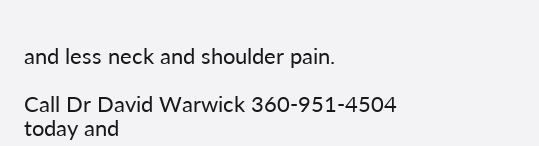and less neck and shoulder pain.

Call Dr David Warwick 360-951-4504 today and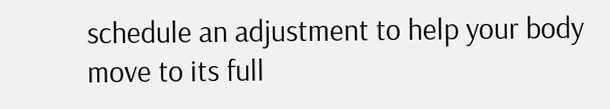schedule an adjustment to help your body move to its full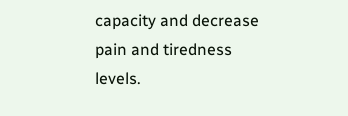capacity and decrease pain and tiredness levels.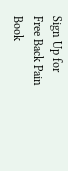Sign Up for Free Back Pain Book